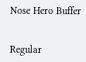Nose Hero Buffer


Regular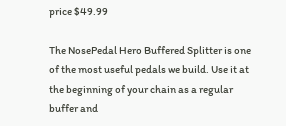price $49.99

The NosePedal Hero Buffered Splitter is one of the most useful pedals we build. Use it at the beginning of your chain as a regular buffer and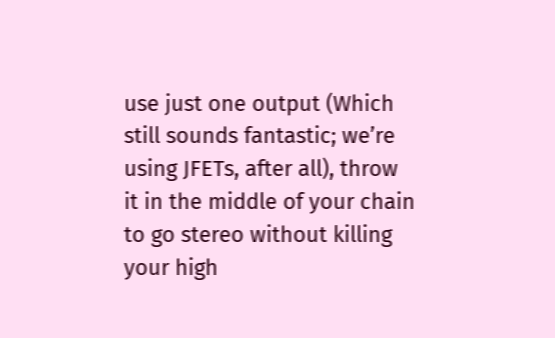use just one output (Which still sounds fantastic; we’re using JFETs, after all), throw it in the middle of your chain to go stereo without killing your high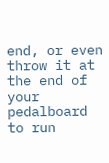end, or even throw it at the end of your pedalboard to run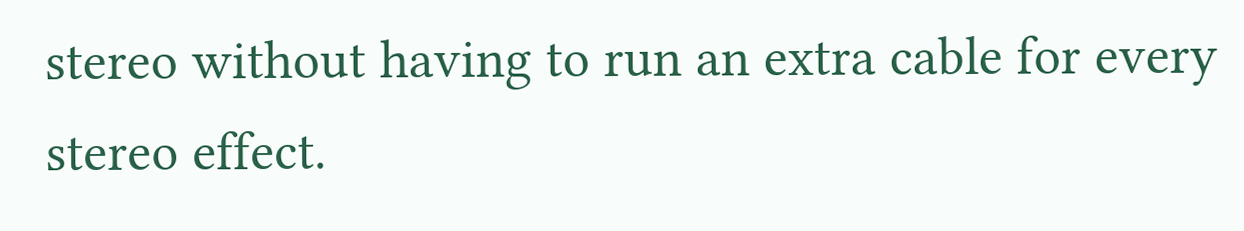stereo without having to run an extra cable for every stereo effect.